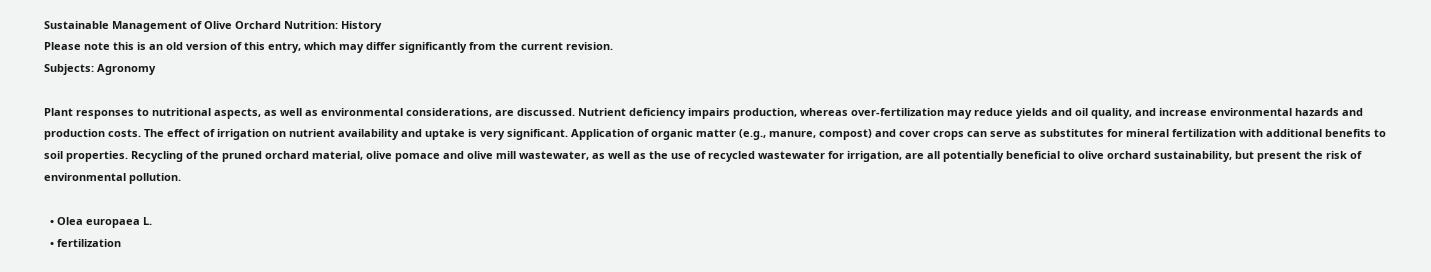Sustainable Management of Olive Orchard Nutrition: History
Please note this is an old version of this entry, which may differ significantly from the current revision.
Subjects: Agronomy

Plant responses to nutritional aspects, as well as environmental considerations, are discussed. Nutrient deficiency impairs production, whereas over-fertilization may reduce yields and oil quality, and increase environmental hazards and production costs. The effect of irrigation on nutrient availability and uptake is very significant. Application of organic matter (e.g., manure, compost) and cover crops can serve as substitutes for mineral fertilization with additional benefits to soil properties. Recycling of the pruned orchard material, olive pomace and olive mill wastewater, as well as the use of recycled wastewater for irrigation, are all potentially beneficial to olive orchard sustainability, but present the risk of environmental pollution.

  • Olea europaea L.
  • fertilization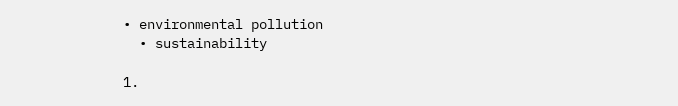• environmental pollution
  • sustainability

1.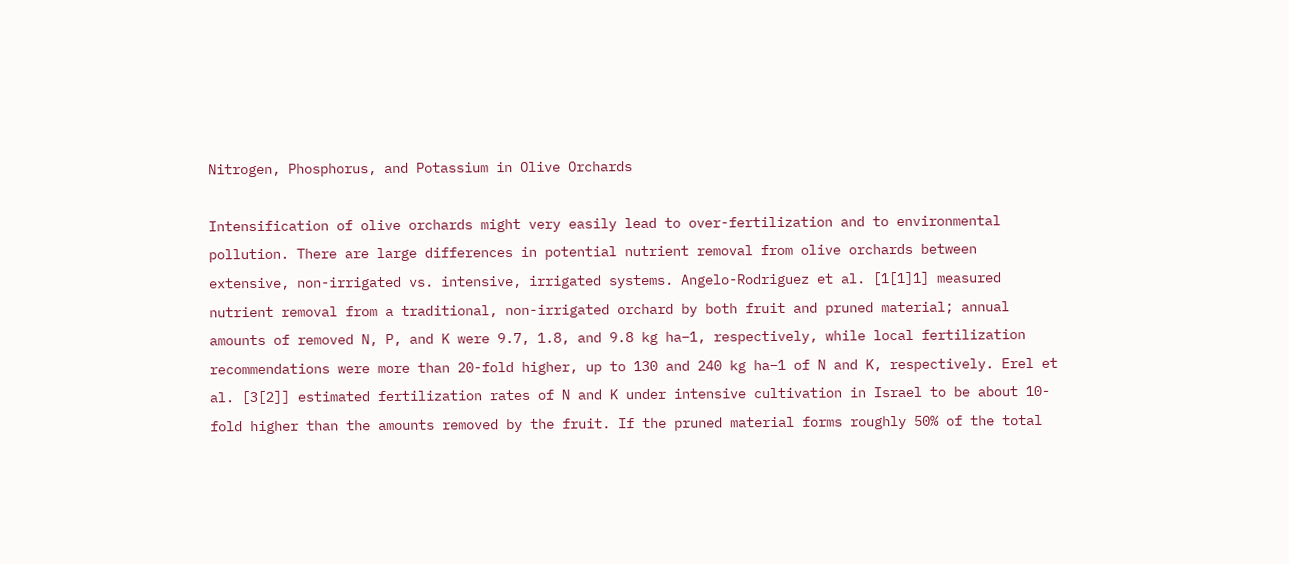Nitrogen, Phosphorus, and Potassium in Olive Orchards

Intensification of olive orchards might very easily lead to over-fertilization and to environmental pollution. There are large differences in potential nutrient removal from olive orchards between extensive, non-irrigated vs. intensive, irrigated systems. Angelo-Rodriguez et al. [1[1]1] measured nutrient removal from a traditional, non-irrigated orchard by both fruit and pruned material; annual amounts of removed N, P, and K were 9.7, 1.8, and 9.8 kg ha−1, respectively, while local fertilization recommendations were more than 20-fold higher, up to 130 and 240 kg ha−1 of N and K, respectively. Erel et al. [3[2]] estimated fertilization rates of N and K under intensive cultivation in Israel to be about 10-fold higher than the amounts removed by the fruit. If the pruned material forms roughly 50% of the total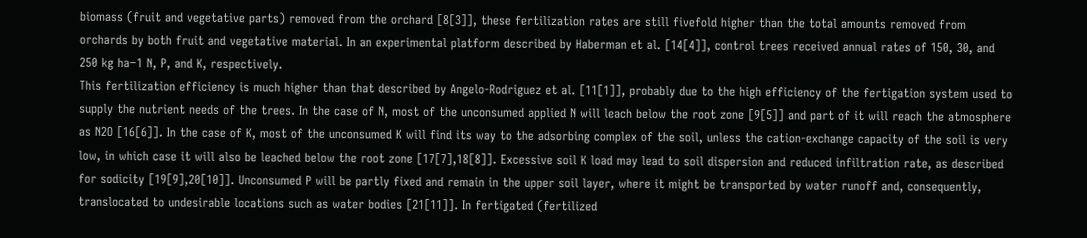biomass (fruit and vegetative parts) removed from the orchard [8[3]], these fertilization rates are still fivefold higher than the total amounts removed from orchards by both fruit and vegetative material. In an experimental platform described by Haberman et al. [14[4]], control trees received annual rates of 150, 30, and 250 kg ha−1 N, P, and K, respectively.
This fertilization efficiency is much higher than that described by Angelo-Rodriguez et al. [11[1]], probably due to the high efficiency of the fertigation system used to supply the nutrient needs of the trees. In the case of N, most of the unconsumed applied N will leach below the root zone [9[5]] and part of it will reach the atmosphere as N2O [16[6]]. In the case of K, most of the unconsumed K will find its way to the adsorbing complex of the soil, unless the cation-exchange capacity of the soil is very low, in which case it will also be leached below the root zone [17[7],18[8]]. Excessive soil K load may lead to soil dispersion and reduced infiltration rate, as described for sodicity [19[9],20[10]]. Unconsumed P will be partly fixed and remain in the upper soil layer, where it might be transported by water runoff and, consequently, translocated to undesirable locations such as water bodies [21[11]]. In fertigated (fertilized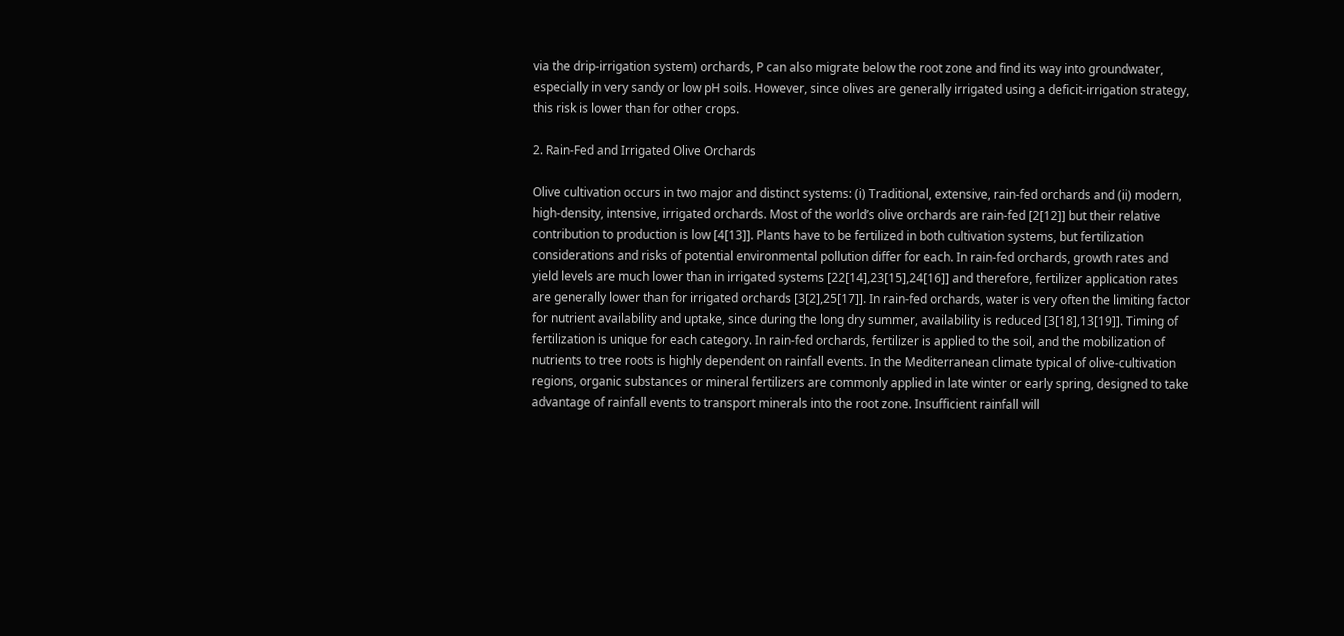via the drip-irrigation system) orchards, P can also migrate below the root zone and find its way into groundwater, especially in very sandy or low pH soils. However, since olives are generally irrigated using a deficit-irrigation strategy, this risk is lower than for other crops.

2. Rain-Fed and Irrigated Olive Orchards

Olive cultivation occurs in two major and distinct systems: (i) Traditional, extensive, rain-fed orchards and (ii) modern, high-density, intensive, irrigated orchards. Most of the world’s olive orchards are rain-fed [2[12]] but their relative contribution to production is low [4[13]]. Plants have to be fertilized in both cultivation systems, but fertilization considerations and risks of potential environmental pollution differ for each. In rain-fed orchards, growth rates and yield levels are much lower than in irrigated systems [22[14],23[15],24[16]] and therefore, fertilizer application rates are generally lower than for irrigated orchards [3[2],25[17]]. In rain-fed orchards, water is very often the limiting factor for nutrient availability and uptake, since during the long dry summer, availability is reduced [3[18],13[19]]. Timing of fertilization is unique for each category. In rain-fed orchards, fertilizer is applied to the soil, and the mobilization of nutrients to tree roots is highly dependent on rainfall events. In the Mediterranean climate typical of olive-cultivation regions, organic substances or mineral fertilizers are commonly applied in late winter or early spring, designed to take advantage of rainfall events to transport minerals into the root zone. Insufficient rainfall will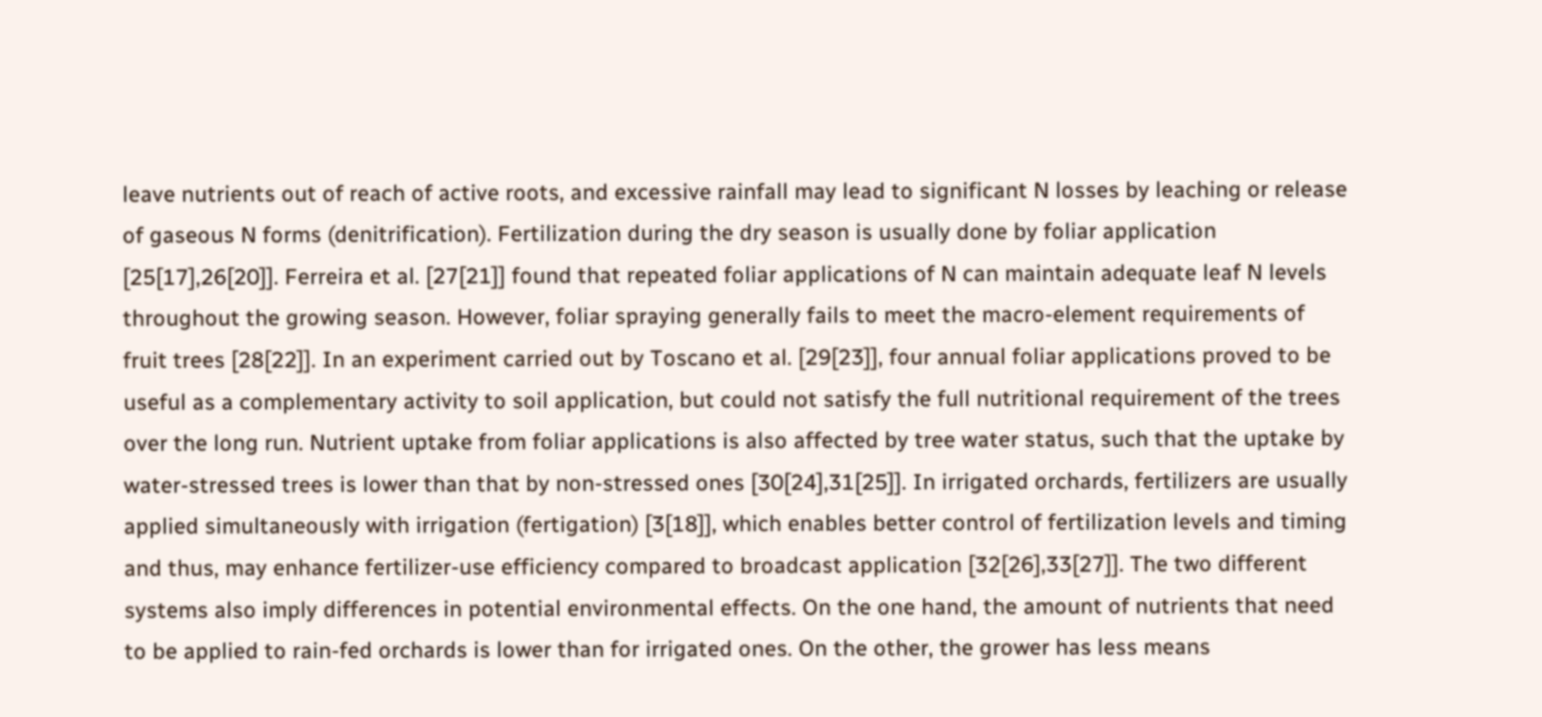leave nutrients out of reach of active roots, and excessive rainfall may lead to significant N losses by leaching or release of gaseous N forms (denitrification). Fertilization during the dry season is usually done by foliar application [25[17],26[20]]. Ferreira et al. [27[21]] found that repeated foliar applications of N can maintain adequate leaf N levels throughout the growing season. However, foliar spraying generally fails to meet the macro-element requirements of fruit trees [28[22]]. In an experiment carried out by Toscano et al. [29[23]], four annual foliar applications proved to be useful as a complementary activity to soil application, but could not satisfy the full nutritional requirement of the trees over the long run. Nutrient uptake from foliar applications is also affected by tree water status, such that the uptake by water-stressed trees is lower than that by non-stressed ones [30[24],31[25]]. In irrigated orchards, fertilizers are usually applied simultaneously with irrigation (fertigation) [3[18]], which enables better control of fertilization levels and timing and thus, may enhance fertilizer-use efficiency compared to broadcast application [32[26],33[27]]. The two different systems also imply differences in potential environmental effects. On the one hand, the amount of nutrients that need to be applied to rain-fed orchards is lower than for irrigated ones. On the other, the grower has less means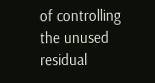of controlling the unused residual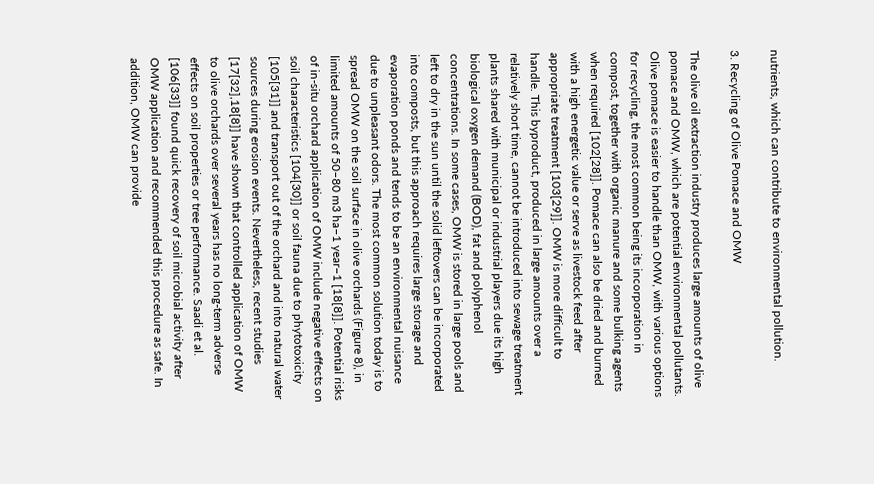nutrients, which can contribute to environmental pollution.

3. Recycling of Olive Pomace and OMW

The olive oil extraction industry produces large amounts of olive pomace and OMW, which are potential environmental pollutants. Olive pomace is easier to handle than OMW, with various options for recycling, the most common being its incorporation in compost, together with organic manure and some bulking agents when required [102[28]]. Pomace can also be dried and burned with a high energetic value or serve as livestock feed after appropriate treatment [103[29]]. OMW is more difficult to handle. This byproduct, produced in large amounts over a relatively short time, cannot be introduced into sewage treatment plants shared with municipal or industrial players due its high biological oxygen demand (BOD), fat and polyphenol concentrations. In some cases, OMW is stored in large pools and left to dry in the sun until the solid leftovers can be incorporated into composts, but this approach requires large storage and evaporation ponds and tends to be an environmental nuisance due to unpleasant odors. The most common solution today is to spread OMW on the soil surface in olive orchards (Figure 8), in limited amounts of 50–80 m3 ha−1 year−1 [18[8]]. Potential risks of in-situ orchard application of OMW include negative effects on soil characteristics [104[30]] or soil fauna due to phytotoxicity [105[31]] and transport out of the orchard and into natural water sources during erosion events. Nevertheless, recent studies [17[32],18[8]] have shown that controlled application of OMW to olive orchards over several years has no long-term adverse effects on soil properties or tree performance. Saadi et al. [106[33]] found quick recovery of soil microbial activity after OMW application and recommended this procedure as safe. In addition, OMW can provide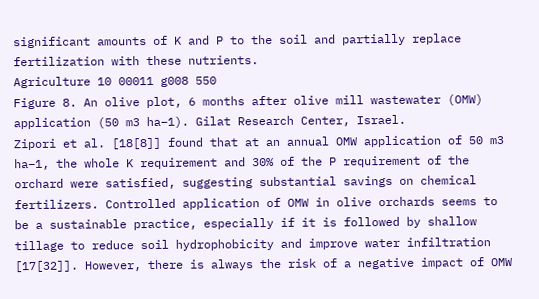significant amounts of K and P to the soil and partially replace fertilization with these nutrients.
Agriculture 10 00011 g008 550
Figure 8. An olive plot, 6 months after olive mill wastewater (OMW) application (50 m3 ha−1). Gilat Research Center, Israel.
Zipori et al. [18[8]] found that at an annual OMW application of 50 m3 ha−1, the whole K requirement and 30% of the P requirement of the orchard were satisfied, suggesting substantial savings on chemical fertilizers. Controlled application of OMW in olive orchards seems to be a sustainable practice, especially if it is followed by shallow tillage to reduce soil hydrophobicity and improve water infiltration [17[32]]. However, there is always the risk of a negative impact of OMW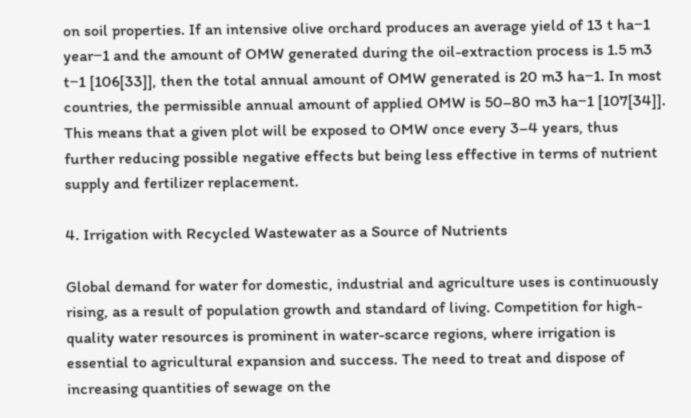on soil properties. If an intensive olive orchard produces an average yield of 13 t ha−1 year−1 and the amount of OMW generated during the oil-extraction process is 1.5 m3 t−1 [106[33]], then the total annual amount of OMW generated is 20 m3 ha−1. In most countries, the permissible annual amount of applied OMW is 50–80 m3 ha−1 [107[34]]. This means that a given plot will be exposed to OMW once every 3–4 years, thus further reducing possible negative effects but being less effective in terms of nutrient supply and fertilizer replacement.

4. Irrigation with Recycled Wastewater as a Source of Nutrients

Global demand for water for domestic, industrial and agriculture uses is continuously rising, as a result of population growth and standard of living. Competition for high-quality water resources is prominent in water-scarce regions, where irrigation is essential to agricultural expansion and success. The need to treat and dispose of increasing quantities of sewage on the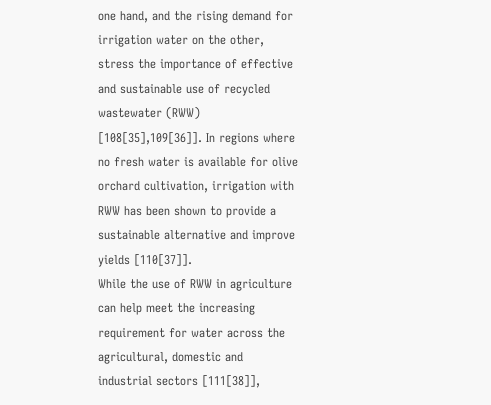one hand, and the rising demand for irrigation water on the other, stress the importance of effective and sustainable use of recycled wastewater (RWW) [108[35],109[36]]. In regions where no fresh water is available for olive orchard cultivation, irrigation with RWW has been shown to provide a sustainable alternative and improve yields [110[37]].
While the use of RWW in agriculture can help meet the increasing requirement for water across the agricultural, domestic and industrial sectors [111[38]],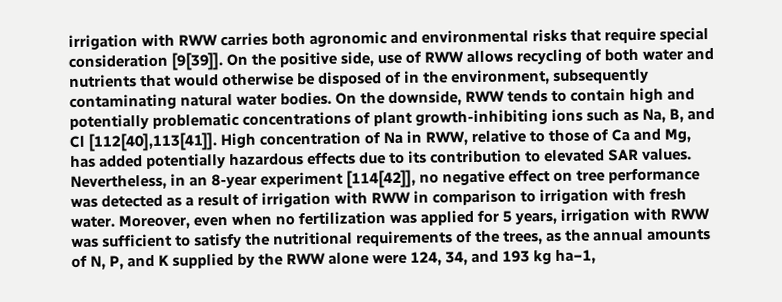irrigation with RWW carries both agronomic and environmental risks that require special consideration [9[39]]. On the positive side, use of RWW allows recycling of both water and nutrients that would otherwise be disposed of in the environment, subsequently contaminating natural water bodies. On the downside, RWW tends to contain high and potentially problematic concentrations of plant growth-inhibiting ions such as Na, B, and Cl [112[40],113[41]]. High concentration of Na in RWW, relative to those of Ca and Mg, has added potentially hazardous effects due to its contribution to elevated SAR values. Nevertheless, in an 8-year experiment [114[42]], no negative effect on tree performance was detected as a result of irrigation with RWW in comparison to irrigation with fresh water. Moreover, even when no fertilization was applied for 5 years, irrigation with RWW was sufficient to satisfy the nutritional requirements of the trees, as the annual amounts of N, P, and K supplied by the RWW alone were 124, 34, and 193 kg ha−1,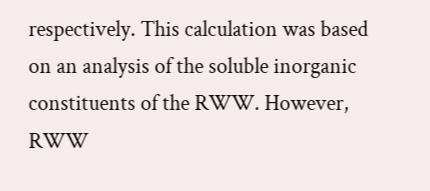respectively. This calculation was based on an analysis of the soluble inorganic constituents of the RWW. However, RWW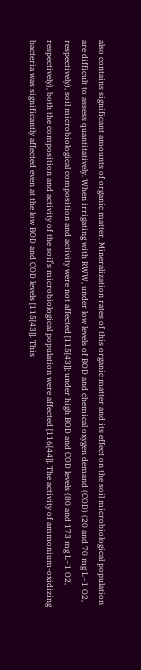also contains significant amounts of organic matter. Mineralization rates of this organic matter and its effect on the soil microbiological population are difficult to assess quantitatively. When irrigating with RWW, under low levels of BOD and chemical oxygen demand (COD) (20 and 70 mg L−1 O2, respectively), soil microbiological composition and activity were not affected [115[43]]; under high BOD and COD levels (80 and 173 mg L−1 O2, respectively), both the composition and activity of the soil’s microbiological population were affected [116[44]]. The activity of ammonium-oxidizing bacteria was significantly affected even at the low BOD and COD levels [115[43]]. This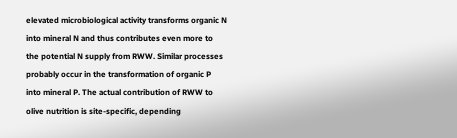elevated microbiological activity transforms organic N into mineral N and thus contributes even more to the potential N supply from RWW. Similar processes probably occur in the transformation of organic P into mineral P. The actual contribution of RWW to olive nutrition is site-specific, depending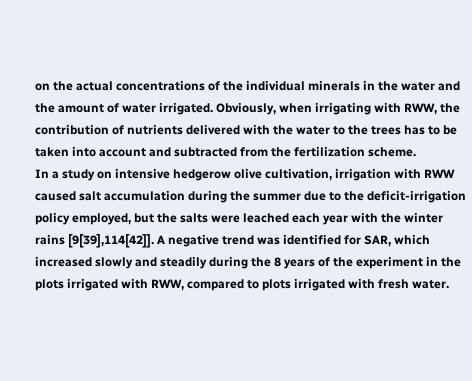on the actual concentrations of the individual minerals in the water and the amount of water irrigated. Obviously, when irrigating with RWW, the contribution of nutrients delivered with the water to the trees has to be taken into account and subtracted from the fertilization scheme.
In a study on intensive hedgerow olive cultivation, irrigation with RWW caused salt accumulation during the summer due to the deficit-irrigation policy employed, but the salts were leached each year with the winter rains [9[39],114[42]]. A negative trend was identified for SAR, which increased slowly and steadily during the 8 years of the experiment in the plots irrigated with RWW, compared to plots irrigated with fresh water.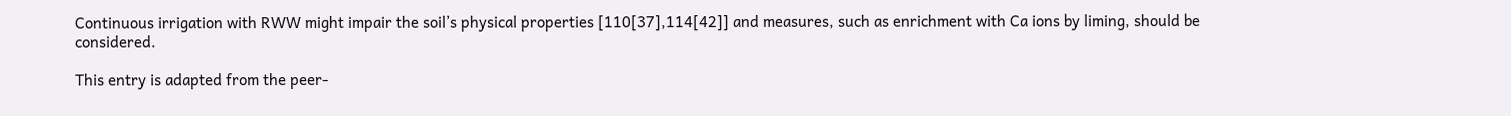Continuous irrigation with RWW might impair the soil’s physical properties [110[37],114[42]] and measures, such as enrichment with Ca ions by liming, should be considered.

This entry is adapted from the peer-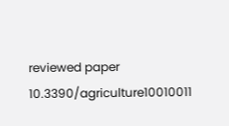reviewed paper 10.3390/agriculture10010011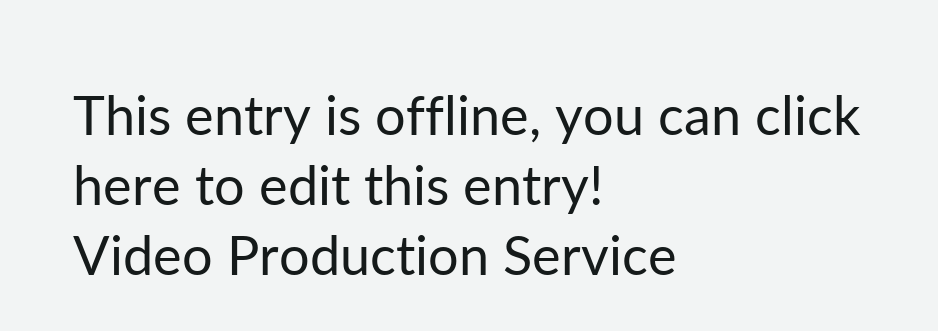This entry is offline, you can click here to edit this entry!
Video Production Service